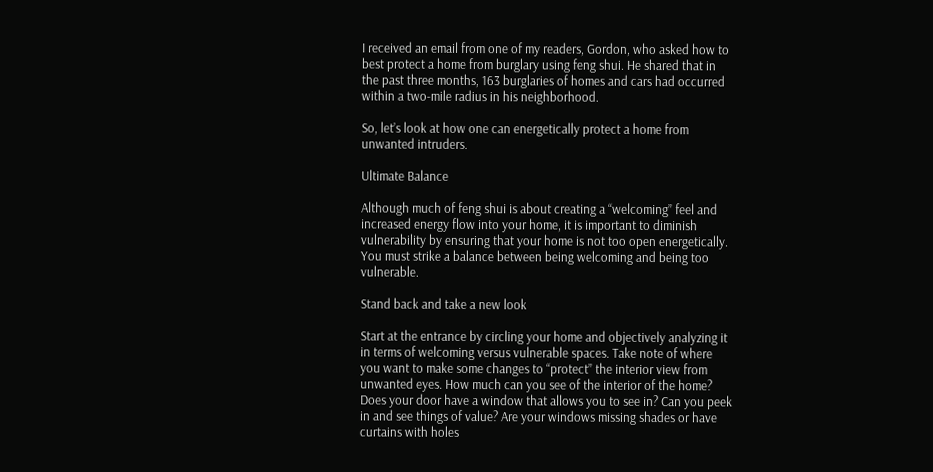I received an email from one of my readers, Gordon, who asked how to best protect a home from burglary using feng shui. He shared that in the past three months, 163 burglaries of homes and cars had occurred within a two-mile radius in his neighborhood.

So, let’s look at how one can energetically protect a home from unwanted intruders.

Ultimate Balance

Although much of feng shui is about creating a “welcoming” feel and increased energy flow into your home, it is important to diminish vulnerability by ensuring that your home is not too open energetically. You must strike a balance between being welcoming and being too vulnerable.

Stand back and take a new look

Start at the entrance by circling your home and objectively analyzing it in terms of welcoming versus vulnerable spaces. Take note of where you want to make some changes to “protect” the interior view from unwanted eyes. How much can you see of the interior of the home? Does your door have a window that allows you to see in? Can you peek in and see things of value? Are your windows missing shades or have curtains with holes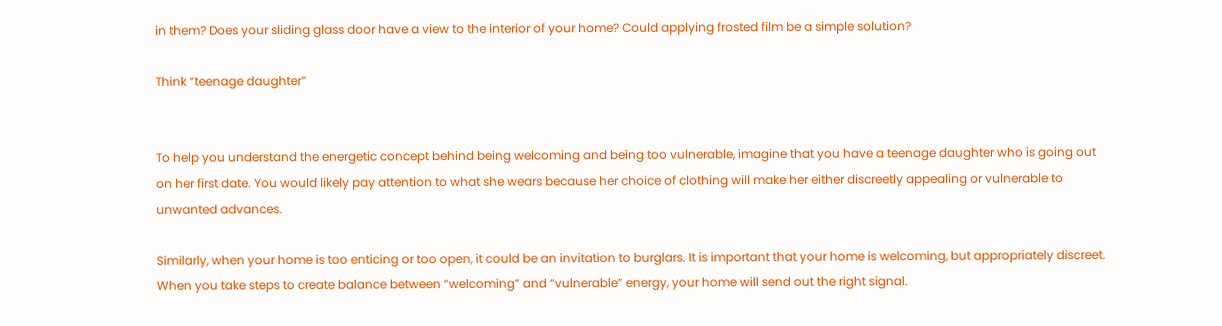in them? Does your sliding glass door have a view to the interior of your home? Could applying frosted film be a simple solution?

Think “teenage daughter”


To help you understand the energetic concept behind being welcoming and being too vulnerable, imagine that you have a teenage daughter who is going out on her first date. You would likely pay attention to what she wears because her choice of clothing will make her either discreetly appealing or vulnerable to unwanted advances.

Similarly, when your home is too enticing or too open, it could be an invitation to burglars. It is important that your home is welcoming, but appropriately discreet. When you take steps to create balance between “welcoming” and “vulnerable” energy, your home will send out the right signal.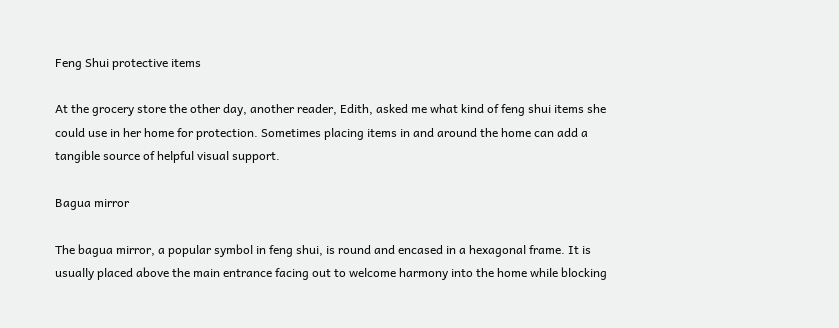Feng Shui protective items

At the grocery store the other day, another reader, Edith, asked me what kind of feng shui items she could use in her home for protection. Sometimes placing items in and around the home can add a tangible source of helpful visual support.

Bagua mirror

The bagua mirror, a popular symbol in feng shui, is round and encased in a hexagonal frame. It is usually placed above the main entrance facing out to welcome harmony into the home while blocking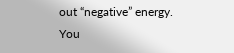out “negative” energy. You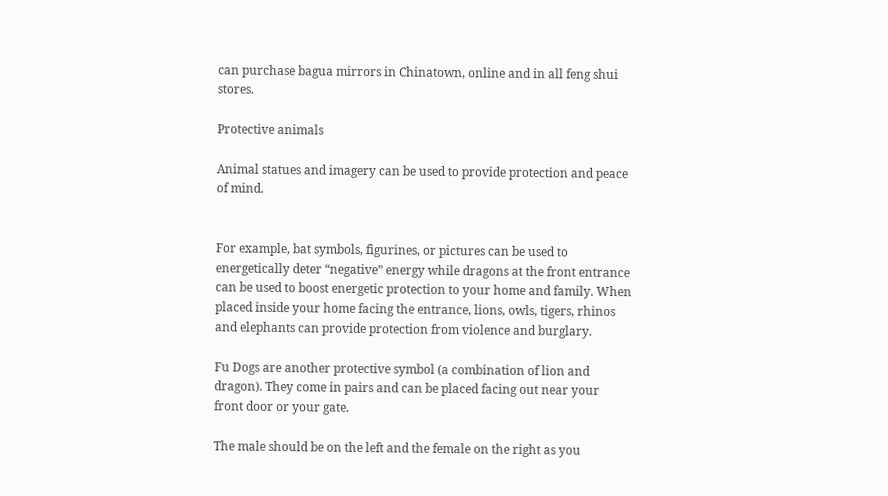can purchase bagua mirrors in Chinatown, online and in all feng shui stores.

Protective animals

Animal statues and imagery can be used to provide protection and peace of mind.


For example, bat symbols, figurines, or pictures can be used to energetically deter “negative” energy while dragons at the front entrance can be used to boost energetic protection to your home and family. When placed inside your home facing the entrance, lions, owls, tigers, rhinos and elephants can provide protection from violence and burglary.

Fu Dogs are another protective symbol (a combination of lion and dragon). They come in pairs and can be placed facing out near your front door or your gate.

The male should be on the left and the female on the right as you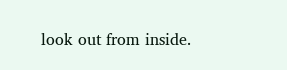look out from inside.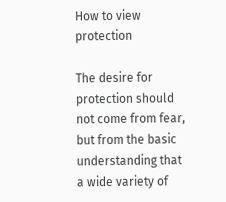How to view protection

The desire for protection should not come from fear, but from the basic understanding that a wide variety of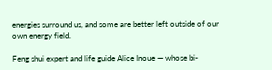energies surround us, and some are better left outside of our own energy field.

Feng shui expert and life guide Alice Inoue — whose bi-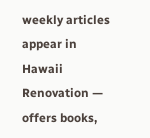weekly articles appear in Hawaii Renovation — offers books,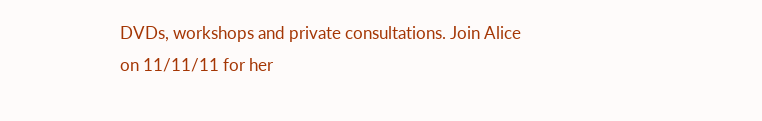DVDs, workshops and private consultations. Join Alice on 11/11/11 for her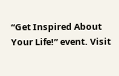“Get Inspired About Your Life!” event. Visit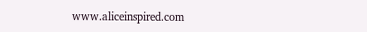www.aliceinspired.com